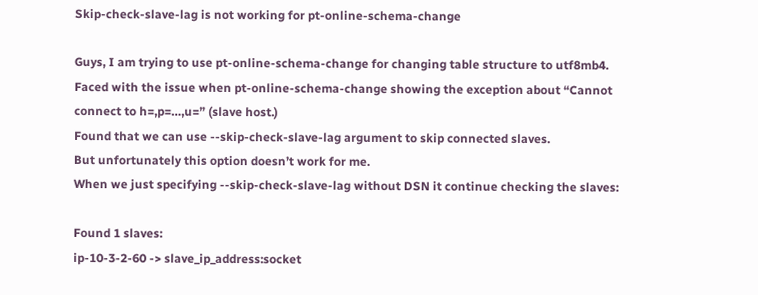Skip-check-slave-lag is not working for pt-online-schema-change

Guys, I am trying to use pt-online-schema-change for changing table structure to utf8mb4.
Faced with the issue when pt-online-schema-change showing the exception about “Cannot connect to h=,p=…,u=” (slave host.)
Found that we can use --skip-check-slave-lag argument to skip connected slaves.
But unfortunately this option doesn’t work for me.
When we just specifying --skip-check-slave-lag without DSN it continue checking the slaves:

Found 1 slaves:
ip-10-3-2-60 -> slave_ip_address:socket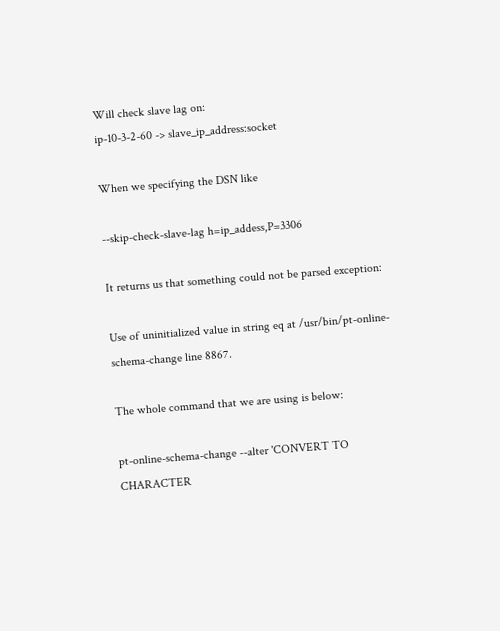Will check slave lag on:
ip-10-3-2-60 -> slave_ip_address:socket

When we specifying the DSN like

--skip-check-slave-lag h=ip_addess,P=3306

It returns us that something could not be parsed exception:

Use of uninitialized value in string eq at /usr/bin/pt-online-schema-change line 8867.

The whole command that we are using is below:

pt-online-schema-change --alter 'CONVERT TO CHARACTER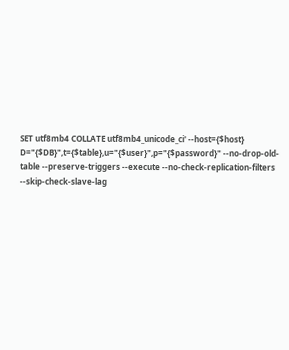SET utf8mb4 COLLATE utf8mb4_unicode_ci' --host={$host} D="{$DB}",t={$table},u="{$user}",p="{$password}" --no-drop-old-table --preserve-triggers --execute --no-check-replication-filters --skip-check-slave-lag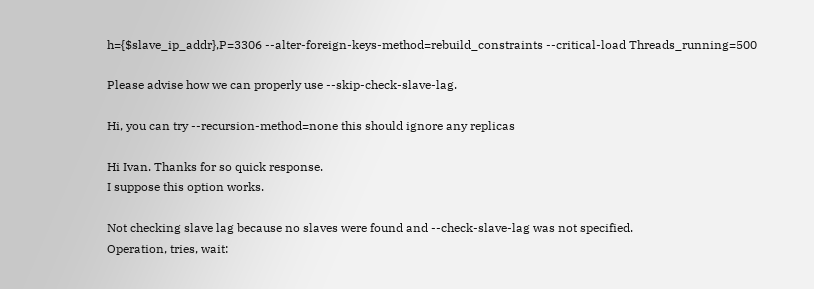h={$slave_ip_addr},P=3306 --alter-foreign-keys-method=rebuild_constraints --critical-load Threads_running=500

Please advise how we can properly use --skip-check-slave-lag.

Hi, you can try --recursion-method=none this should ignore any replicas

Hi Ivan. Thanks for so quick response.
I suppose this option works.

Not checking slave lag because no slaves were found and --check-slave-lag was not specified.
Operation, tries, wait: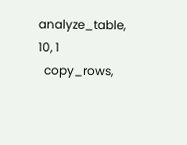analyze_table, 10, 1
  copy_rows,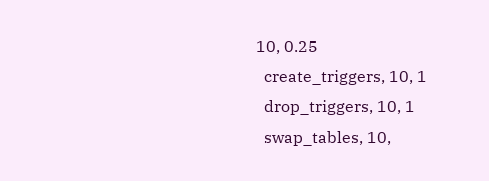10, 0.25
  create_triggers, 10, 1
  drop_triggers, 10, 1
  swap_tables, 10,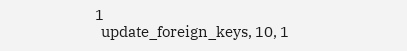1
  update_foreign_keys, 10, 1